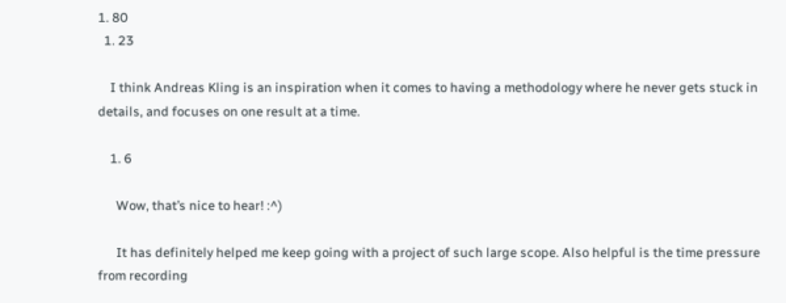1. 80
  1. 23

    I think Andreas Kling is an inspiration when it comes to having a methodology where he never gets stuck in details, and focuses on one result at a time.

    1. 6

      Wow, that’s nice to hear! :^)

      It has definitely helped me keep going with a project of such large scope. Also helpful is the time pressure from recording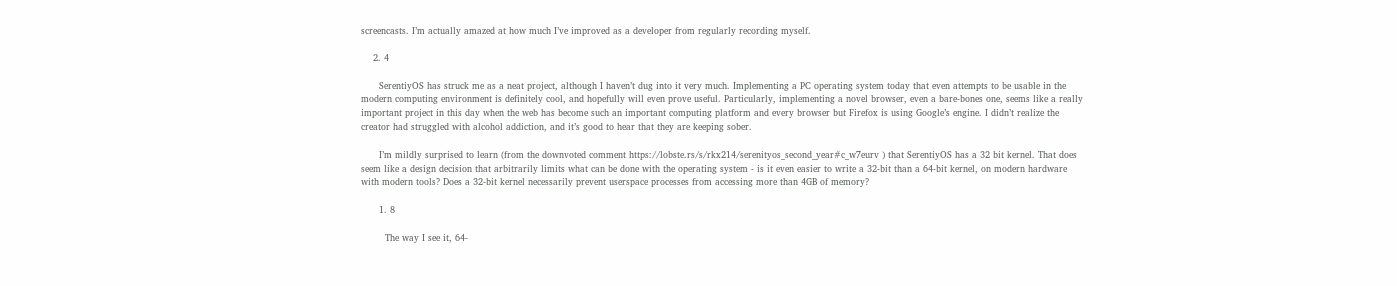screencasts. I’m actually amazed at how much I’ve improved as a developer from regularly recording myself.

    2. 4

      SerentiyOS has struck me as a neat project, although I haven’t dug into it very much. Implementing a PC operating system today that even attempts to be usable in the modern computing environment is definitely cool, and hopefully will even prove useful. Particularly, implementing a novel browser, even a bare-bones one, seems like a really important project in this day when the web has become such an important computing platform and every browser but Firefox is using Google’s engine. I didn’t realize the creator had struggled with alcohol addiction, and it’s good to hear that they are keeping sober.

      I’m mildly surprised to learn (from the downvoted comment https://lobste.rs/s/rkx214/serenityos_second_year#c_w7eurv ) that SerentiyOS has a 32 bit kernel. That does seem like a design decision that arbitrarily limits what can be done with the operating system - is it even easier to write a 32-bit than a 64-bit kernel, on modern hardware with modern tools? Does a 32-bit kernel necessarily prevent userspace processes from accessing more than 4GB of memory?

      1. 8

        The way I see it, 64-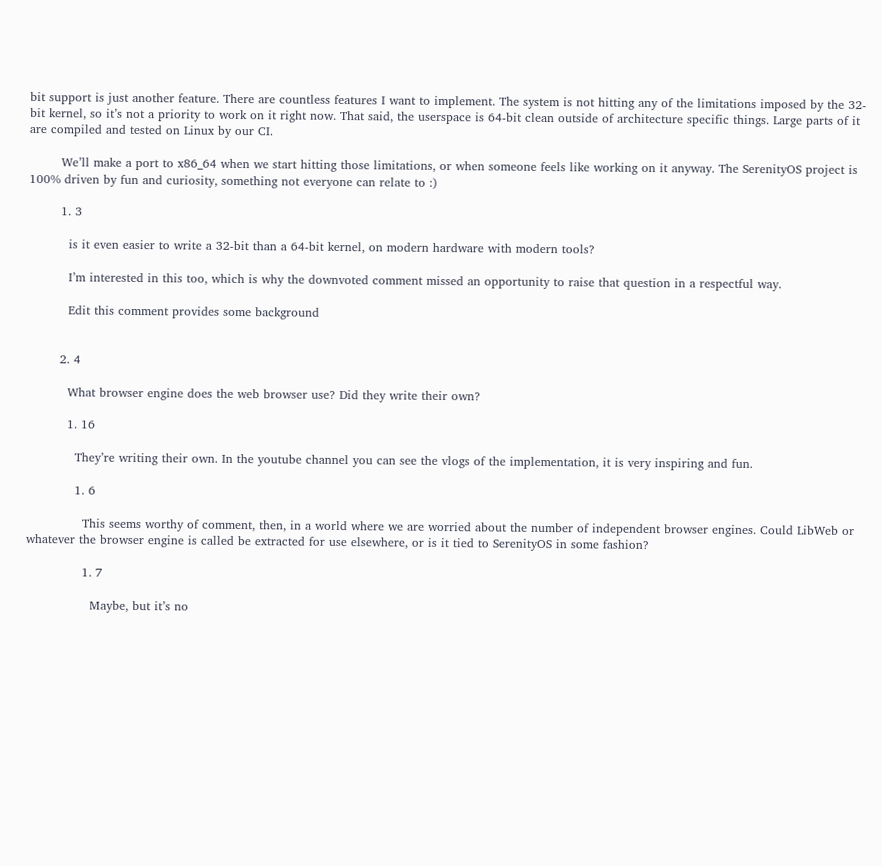bit support is just another feature. There are countless features I want to implement. The system is not hitting any of the limitations imposed by the 32-bit kernel, so it’s not a priority to work on it right now. That said, the userspace is 64-bit clean outside of architecture specific things. Large parts of it are compiled and tested on Linux by our CI.

        We’ll make a port to x86_64 when we start hitting those limitations, or when someone feels like working on it anyway. The SerenityOS project is 100% driven by fun and curiosity, something not everyone can relate to :)

        1. 3

          is it even easier to write a 32-bit than a 64-bit kernel, on modern hardware with modern tools?

          I’m interested in this too, which is why the downvoted comment missed an opportunity to raise that question in a respectful way.

          Edit this comment provides some background


        2. 4

          What browser engine does the web browser use? Did they write their own?

          1. 16

            They’re writing their own. In the youtube channel you can see the vlogs of the implementation, it is very inspiring and fun.

            1. 6

              This seems worthy of comment, then, in a world where we are worried about the number of independent browser engines. Could LibWeb or whatever the browser engine is called be extracted for use elsewhere, or is it tied to SerenityOS in some fashion?

              1. 7

                Maybe, but it’s no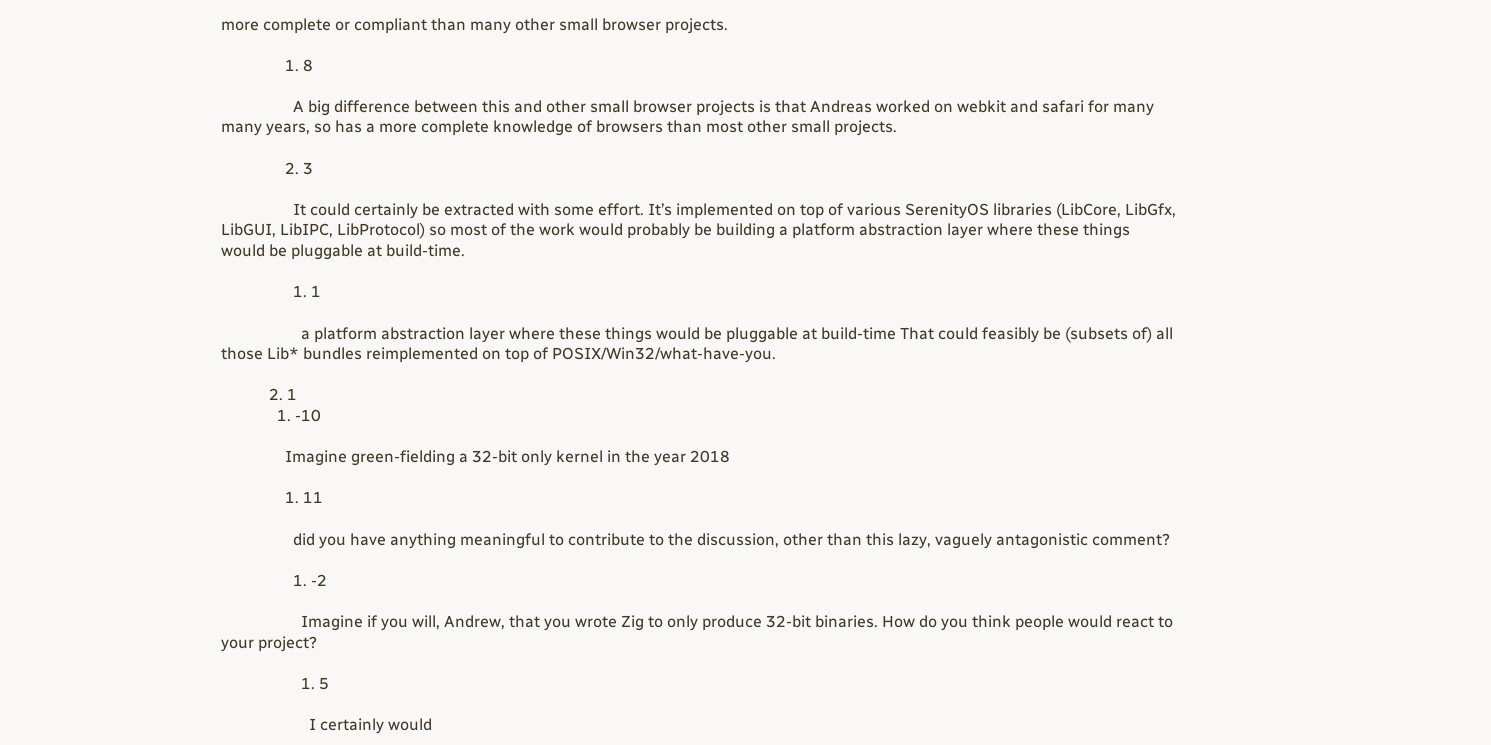more complete or compliant than many other small browser projects.

                1. 8

                  A big difference between this and other small browser projects is that Andreas worked on webkit and safari for many many years, so has a more complete knowledge of browsers than most other small projects.

                2. 3

                  It could certainly be extracted with some effort. It’s implemented on top of various SerenityOS libraries (LibCore, LibGfx, LibGUI, LibIPC, LibProtocol) so most of the work would probably be building a platform abstraction layer where these things would be pluggable at build-time.

                  1. 1

                    a platform abstraction layer where these things would be pluggable at build-time That could feasibly be (subsets of) all those Lib* bundles reimplemented on top of POSIX/Win32/what-have-you.

            2. 1
              1. -10

                Imagine green-fielding a 32-bit only kernel in the year 2018

                1. 11

                  did you have anything meaningful to contribute to the discussion, other than this lazy, vaguely antagonistic comment?

                  1. -2

                    Imagine if you will, Andrew, that you wrote Zig to only produce 32-bit binaries. How do you think people would react to your project?

                    1. 5

                      I certainly would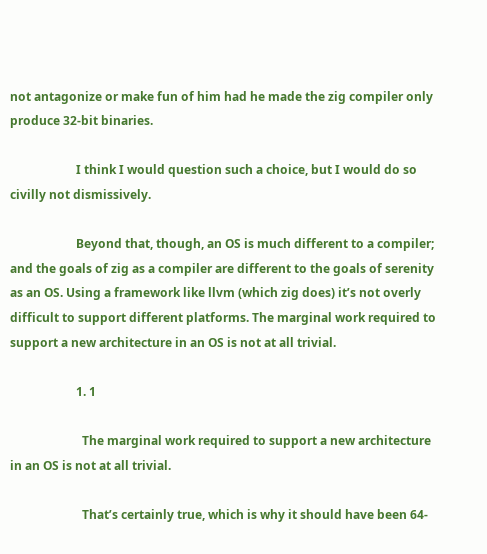not antagonize or make fun of him had he made the zig compiler only produce 32-bit binaries.

                      I think I would question such a choice, but I would do so civilly not dismissively.

                      Beyond that, though, an OS is much different to a compiler; and the goals of zig as a compiler are different to the goals of serenity as an OS. Using a framework like llvm (which zig does) it’s not overly difficult to support different platforms. The marginal work required to support a new architecture in an OS is not at all trivial.

                      1. 1

                        The marginal work required to support a new architecture in an OS is not at all trivial.

                        That’s certainly true, which is why it should have been 64-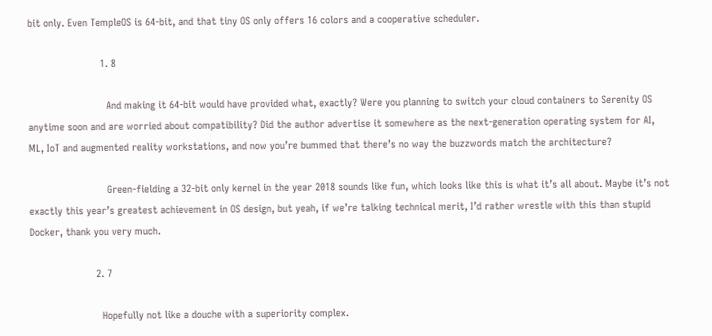bit only. Even TempleOS is 64-bit, and that tiny OS only offers 16 colors and a cooperative scheduler.

                        1. 8

                          And making it 64-bit would have provided what, exactly? Were you planning to switch your cloud containers to Serenity OS anytime soon and are worried about compatibility? Did the author advertise it somewhere as the next-generation operating system for AI, ML, IoT and augmented reality workstations, and now you’re bummed that there’s no way the buzzwords match the architecture?

                          Green-fielding a 32-bit only kernel in the year 2018 sounds like fun, which looks like this is what it’s all about. Maybe it’s not exactly this year’s greatest achievement in OS design, but yeah, if we’re talking technical merit, I’d rather wrestle with this than stupid Docker, thank you very much.

                      2. 7

                        Hopefully not like a douche with a superiority complex.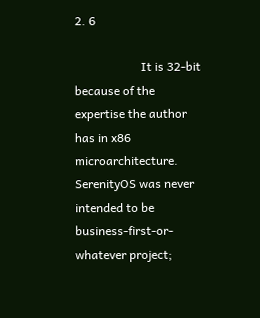2. 6

                      It is 32-bit because of the expertise the author has in x86 microarchitecture. SerenityOS was never intended to be business-first-or-whatever project;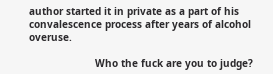author started it in private as a part of his convalescence process after years of alcohol overuse.

                      Who the fuck are you to judge?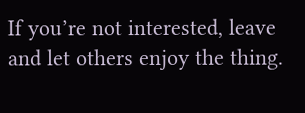If you’re not interested, leave and let others enjoy the thing.